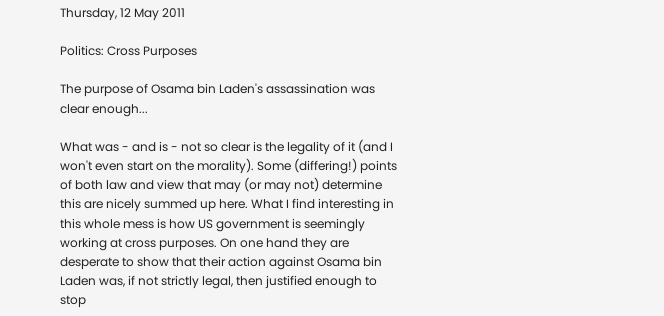Thursday, 12 May 2011

Politics: Cross Purposes

The purpose of Osama bin Laden's assassination was clear enough...

What was - and is - not so clear is the legality of it (and I won't even start on the morality). Some (differing!) points of both law and view that may (or may not) determine this are nicely summed up here. What I find interesting in this whole mess is how US government is seemingly working at cross purposes. On one hand they are desperate to show that their action against Osama bin Laden was, if not strictly legal, then justified enough to stop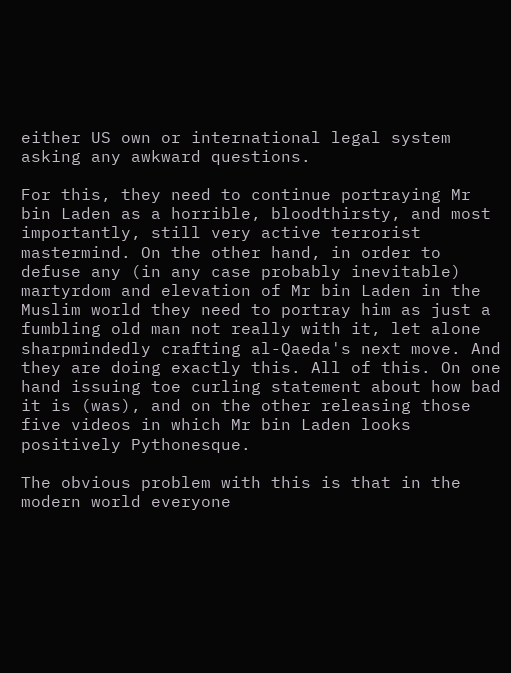either US own or international legal system asking any awkward questions.

For this, they need to continue portraying Mr bin Laden as a horrible, bloodthirsty, and most importantly, still very active terrorist mastermind. On the other hand, in order to defuse any (in any case probably inevitable) martyrdom and elevation of Mr bin Laden in the Muslim world they need to portray him as just a fumbling old man not really with it, let alone sharpmindedly crafting al-Qaeda's next move. And they are doing exactly this. All of this. On one hand issuing toe curling statement about how bad it is (was), and on the other releasing those five videos in which Mr bin Laden looks positively Pythonesque.

The obvious problem with this is that in the modern world everyone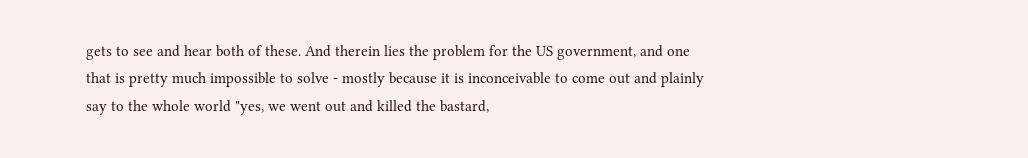gets to see and hear both of these. And therein lies the problem for the US government, and one that is pretty much impossible to solve - mostly because it is inconceivable to come out and plainly say to the whole world "yes, we went out and killed the bastard,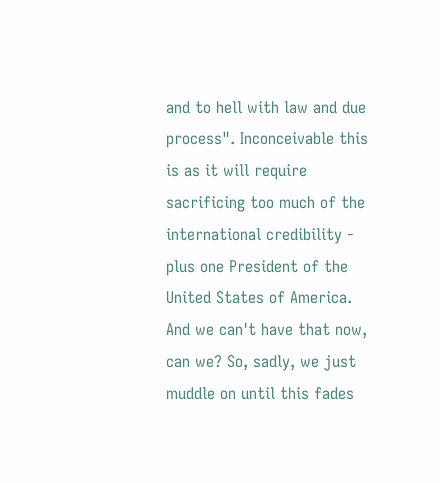and to hell with law and due process". Inconceivable this is as it will require sacrificing too much of the international credibility - plus one President of the United States of America. And we can't have that now, can we? So, sadly, we just muddle on until this fades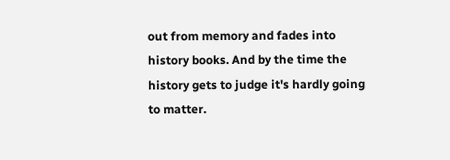out from memory and fades into history books. And by the time the history gets to judge it's hardly going to matter.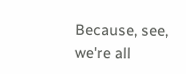Because, see, we're all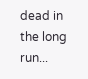dead in the long run...